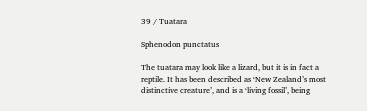39 / Tuatara

Sphenodon punctatus

The tuatara may look like a lizard, but it is in fact a reptile. It has been described as ‘New Zealand’s most distinctive creature’, and is a ‘living fossil’, being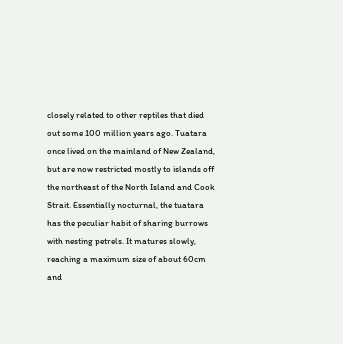closely related to other reptiles that died out some 100 million years ago. Tuatara once lived on the mainland of New Zealand, but are now restricted mostly to islands off the northeast of the North Island and Cook Strait. Essentially nocturnal, the tuatara has the peculiar habit of sharing burrows with nesting petrels. It matures slowly, reaching a maximum size of about 60cm and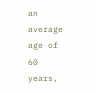an average age of 60 years,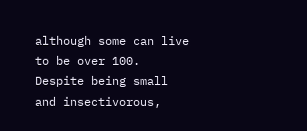although some can live to be over 100. Despite being small and insectivorous,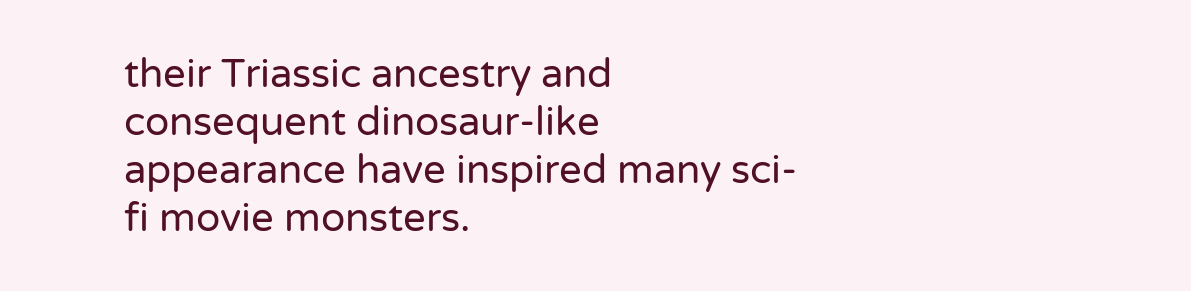their Triassic ancestry and consequent dinosaur-like appearance have inspired many sci-fi movie monsters.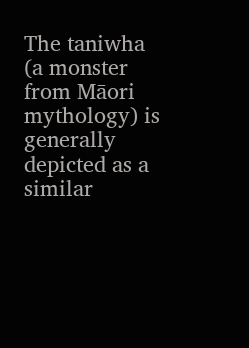The taniwha (a monster from Māori mythology) is generally depicted as a similar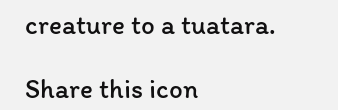creature to a tuatara.

Share this icon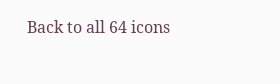Back to all 64 icons